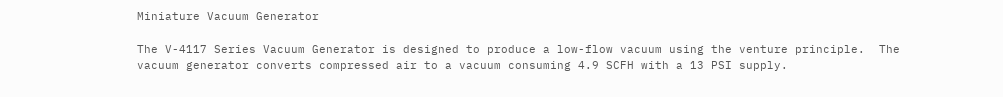Miniature Vacuum Generator

The V-4117 Series Vacuum Generator is designed to produce a low-flow vacuum using the venture principle.  The vacuum generator converts compressed air to a vacuum consuming 4.9 SCFH with a 13 PSI supply.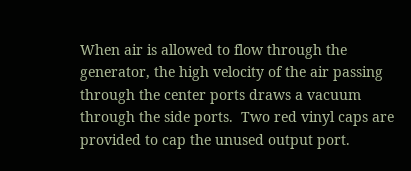When air is allowed to flow through the generator, the high velocity of the air passing through the center ports draws a vacuum through the side ports.  Two red vinyl caps are provided to cap the unused output port.